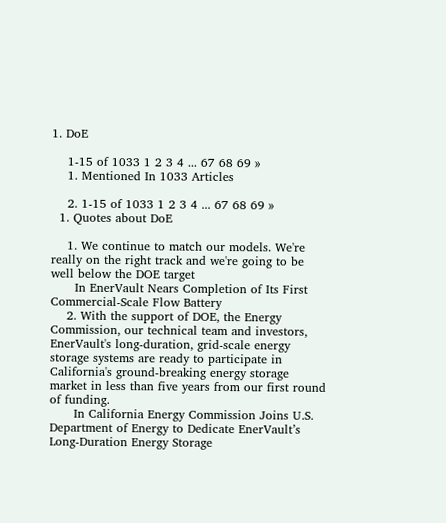1. DoE

    1-15 of 1033 1 2 3 4 ... 67 68 69 »
    1. Mentioned In 1033 Articles

    2. 1-15 of 1033 1 2 3 4 ... 67 68 69 »
  1. Quotes about DoE

    1. We continue to match our models. We're really on the right track and we're going to be well below the DOE target
      In EnerVault Nears Completion of Its First Commercial-Scale Flow Battery
    2. With the support of DOE, the Energy Commission, our technical team and investors, EnerVault's long-duration, grid-scale energy storage systems are ready to participate in California's ground-breaking energy storage market in less than five years from our first round of funding.
      In California Energy Commission Joins U.S. Department of Energy to Dedicate EnerVault’s Long-Duration Energy Storage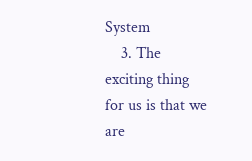System
    3. The exciting thing for us is that we are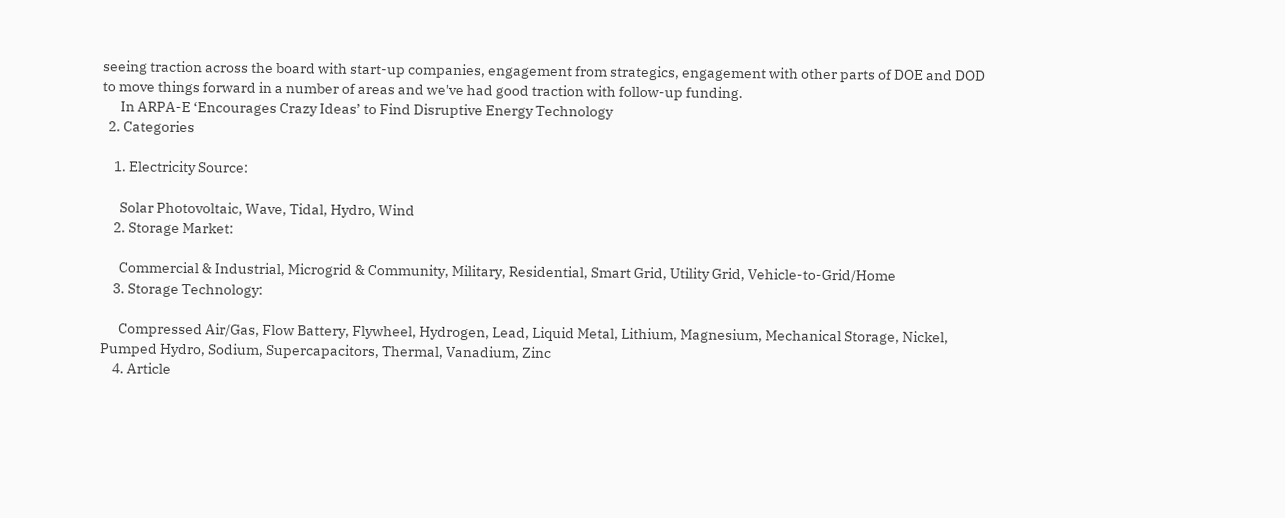seeing traction across the board with start-up companies, engagement from strategics, engagement with other parts of DOE and DOD to move things forward in a number of areas and we've had good traction with follow-up funding.
      In ARPA-E ‘Encourages Crazy Ideas’ to Find Disruptive Energy Technology
  2. Categories

    1. Electricity Source:

      Solar Photovoltaic, Wave, Tidal, Hydro, Wind
    2. Storage Market:

      Commercial & Industrial, Microgrid & Community, Military, Residential, Smart Grid, Utility Grid, Vehicle-to-Grid/Home
    3. Storage Technology:

      Compressed Air/Gas, Flow Battery, Flywheel, Hydrogen, Lead, Liquid Metal, Lithium, Magnesium, Mechanical Storage, Nickel, Pumped Hydro, Sodium, Supercapacitors, Thermal, Vanadium, Zinc
    4. Article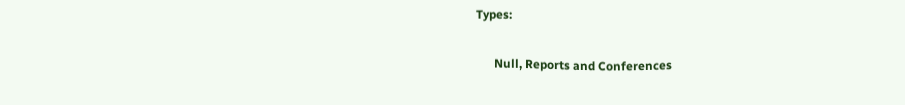Types:

      Null, Reports and Conferences